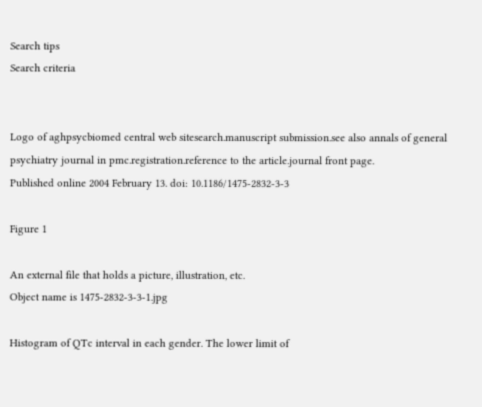Search tips
Search criteria


Logo of aghpsycbiomed central web sitesearch.manuscript submission.see also annals of general psychiatry journal in pmc.registration.reference to the article.journal front page.
Published online 2004 February 13. doi: 10.1186/1475-2832-3-3

Figure 1

An external file that holds a picture, illustration, etc.
Object name is 1475-2832-3-3-1.jpg

Histogram of QTc interval in each gender. The lower limit of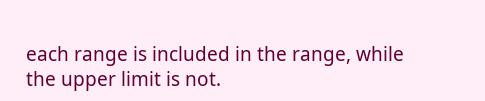each range is included in the range, while the upper limit is not.